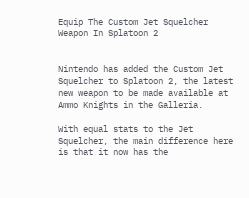Equip The Custom Jet Squelcher Weapon In Splatoon 2


Nintendo has added the Custom Jet Squelcher to Splatoon 2, the latest new weapon to be made available at Ammo Knights in the Galleria.

With equal stats to the Jet Squelcher, the main difference here is that it now has the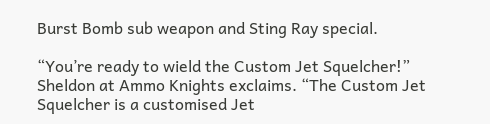Burst Bomb sub weapon and Sting Ray special.

“You’re ready to wield the Custom Jet Squelcher!” Sheldon at Ammo Knights exclaims. “The Custom Jet Squelcher is a customised Jet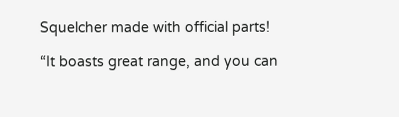Squelcher made with official parts!

“It boasts great range, and you can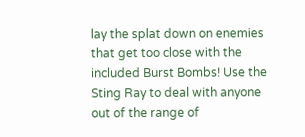lay the splat down on enemies that get too close with the included Burst Bombs! Use the Sting Ray to deal with anyone out of the range of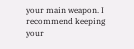your main weapon. I recommend keeping your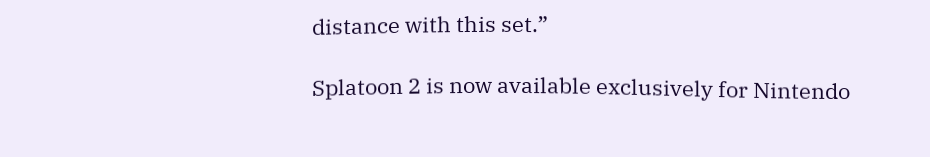distance with this set.”

Splatoon 2 is now available exclusively for Nintendo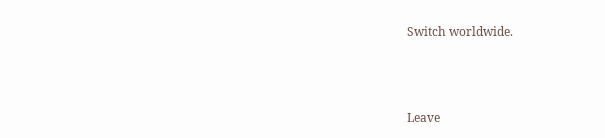Switch worldwide.



Leave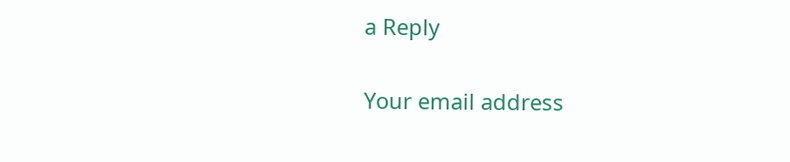a Reply

Your email address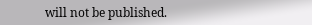will not be published.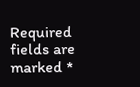Required fields are marked *